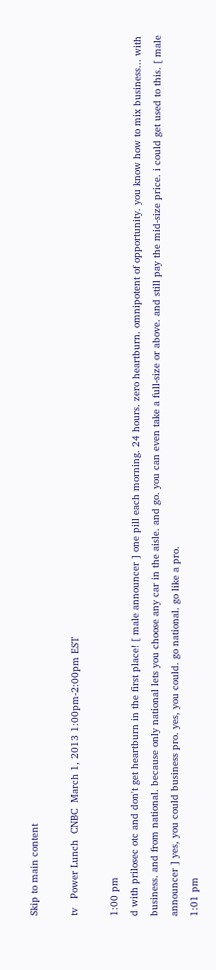Skip to main content

tv   Power Lunch  CNBC  March 1, 2013 1:00pm-2:00pm EST

1:00 pm
d with prilosec otc and don't get heartburn in the first place! [ male announcer ] one pill each morning. 24 hours. zero heartburn. omnipotent of opportunity. you know how to mix business... with business. and from national. because only national lets you choose any car in the aisle. and go. you can even take a full-size or above. and still pay the mid-size price. i could get used to this. [ male announcer ] yes, you could business pro. yes, you could. go national. go like a pro.
1:01 pm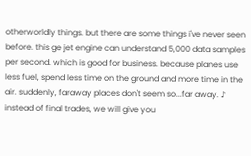otherworldly things. but there are some things i've never seen before. this ge jet engine can understand 5,000 data samples per second. which is good for business. because planes use less fuel, spend less time on the ground and more time in the air. suddenly, faraway places don't seem so...far away. ♪ instead of final trades, we will give you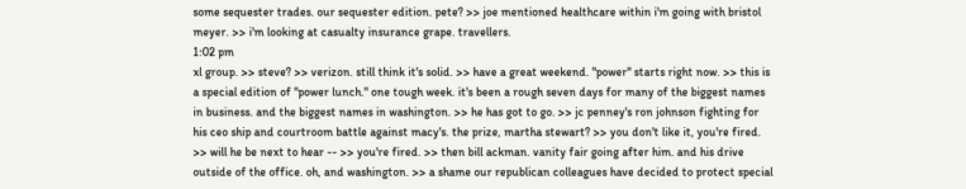some sequester trades. our sequester edition. pete? >> joe mentioned healthcare within i'm going with bristol meyer. >> i'm looking at casualty insurance grape. travellers.
1:02 pm
xl group. >> steve? >> verizon. still think it's solid. >> have a great weekend. "power" starts right now. >> this is a special edition of "power lunch." one tough week. it's been a rough seven days for many of the biggest names in business. and the biggest names in washington. >> he has got to go. >> jc penney's ron johnson fighting for his ceo ship and courtroom battle against macy's. the prize, martha stewart? >> you don't like it, you're fired. >> will he be next to hear -- >> you're fired. >> then bill ackman. vanity fair going after him. and his drive outside of the office. oh, and washington. >> a shame our republican colleagues have decided to protect special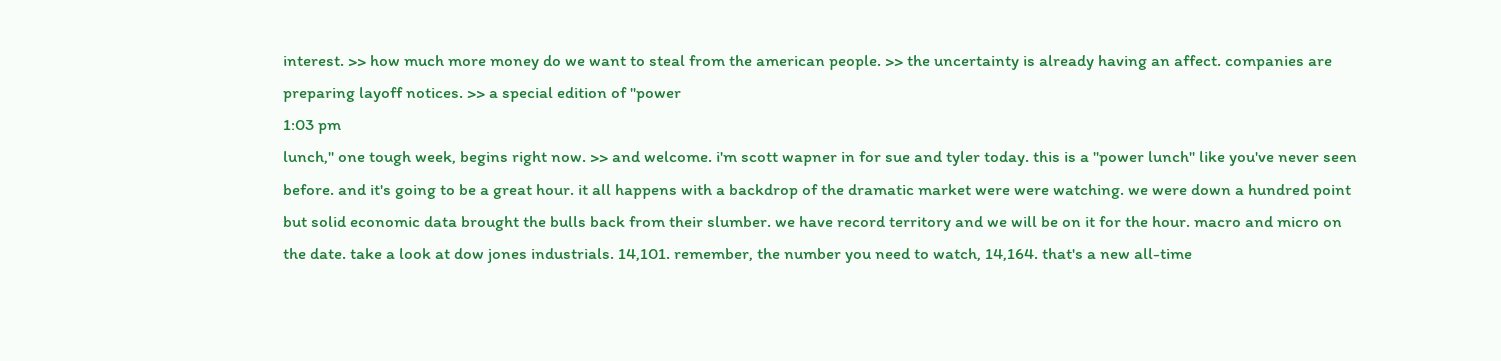interest. >> how much more money do we want to steal from the american people. >> the uncertainty is already having an affect. companies are preparing layoff notices. >> a special edition of "power
1:03 pm
lunch," one tough week, begins right now. >> and welcome. i'm scott wapner in for sue and tyler today. this is a "power lunch" like you've never seen before. and it's going to be a great hour. it all happens with a backdrop of the dramatic market were were watching. we were down a hundred point but solid economic data brought the bulls back from their slumber. we have record territory and we will be on it for the hour. macro and micro on the date. take a look at dow jones industrials. 14,101. remember, the number you need to watch, 14,164. that's a new all-time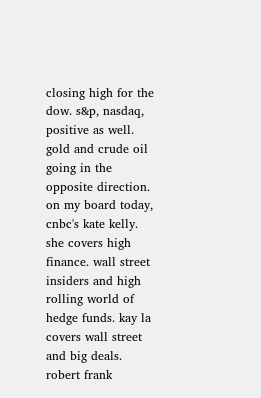closing high for the dow. s&p, nasdaq, positive as well. gold and crude oil going in the opposite direction. on my board today, cnbc's kate kelly. she covers high finance. wall street insiders and high rolling world of hedge funds. kay la covers wall street and big deals. robert frank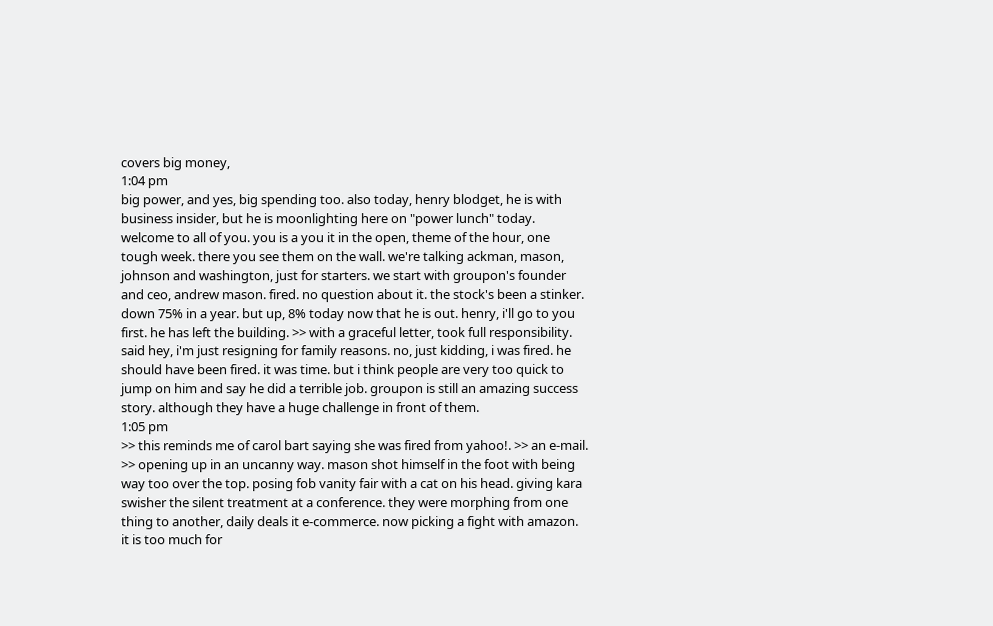covers big money,
1:04 pm
big power, and yes, big spending too. also today, henry blodget, he is with business insider, but he is moonlighting here on "power lunch" today. welcome to all of you. you is a you it in the open, theme of the hour, one tough week. there you see them on the wall. we're talking ackman, mason, johnson and washington, just for starters. we start with groupon's founder and ceo, andrew mason. fired. no question about it. the stock's been a stinker. down 75% in a year. but up, 8% today now that he is out. henry, i'll go to you first. he has left the building. >> with a graceful letter, took full responsibility. said hey, i'm just resigning for family reasons. no, just kidding, i was fired. he should have been fired. it was time. but i think people are very too quick to jump on him and say he did a terrible job. groupon is still an amazing success story. although they have a huge challenge in front of them.
1:05 pm
>> this reminds me of carol bart saying she was fired from yahoo!. >> an e-mail. >> opening up in an uncanny way. mason shot himself in the foot with being way too over the top. posing fob vanity fair with a cat on his head. giving kara swisher the silent treatment at a conference. they were morphing from one thing to another, daily deals it e-commerce. now picking a fight with amazon. it is too much for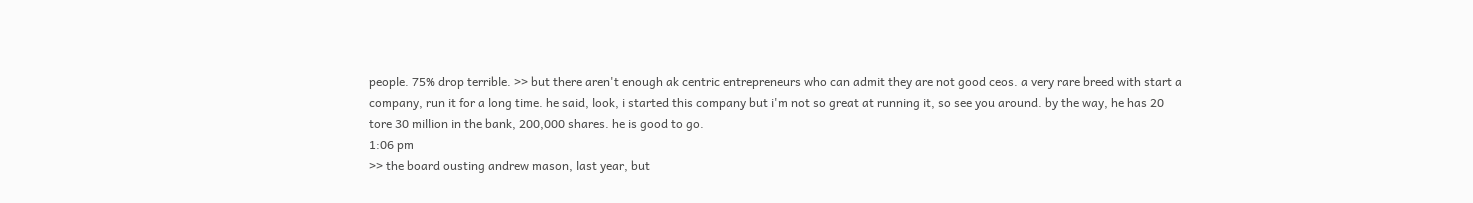people. 75% drop terrible. >> but there aren't enough ak centric entrepreneurs who can admit they are not good ceos. a very rare breed with start a company, run it for a long time. he said, look, i started this company but i'm not so great at running it, so see you around. by the way, he has 20 tore 30 million in the bank, 200,000 shares. he is good to go.
1:06 pm
>> the board ousting andrew mason, last year, but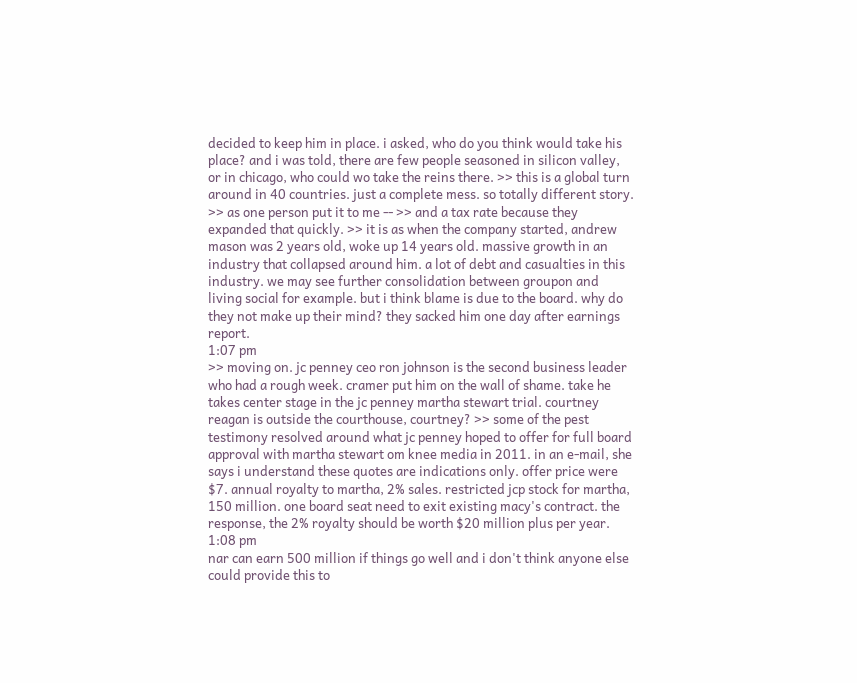decided to keep him in place. i asked, who do you think would take his place? and i was told, there are few people seasoned in silicon valley, or in chicago, who could wo take the reins there. >> this is a global turn around in 40 countries. just a complete mess. so totally different story. >> as one person put it to me -- >> and a tax rate because they expanded that quickly. >> it is as when the company started, andrew mason was 2 years old, woke up 14 years old. massive growth in an industry that collapsed around him. a lot of debt and casualties in this industry. we may see further consolidation between groupon and living social for example. but i think blame is due to the board. why do they not make up their mind? they sacked him one day after earnings report.
1:07 pm
>> moving on. jc penney ceo ron johnson is the second business leader who had a rough week. cramer put him on the wall of shame. take he takes center stage in the jc penney martha stewart trial. courtney reagan is outside the courthouse, courtney? >> some of the pest testimony resolved around what jc penney hoped to offer for full board approval with martha stewart om knee media in 2011. in an e-mail, she says i understand these quotes are indications only. offer price were $7. annual royalty to martha, 2% sales. restricted jcp stock for martha, 150 million. one board seat need to exit existing macy's contract. the response, the 2% royalty should be worth $20 million plus per year.
1:08 pm
nar can earn 500 million if things go well and i don't think anyone else could provide this to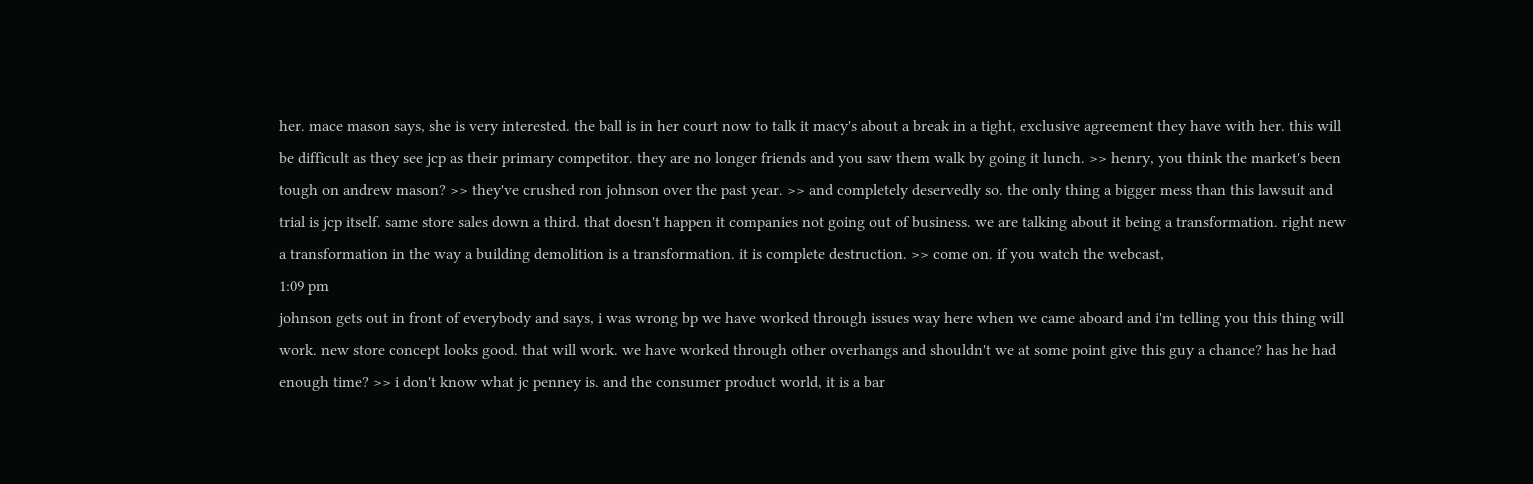her. mace mason says, she is very interested. the ball is in her court now to talk it macy's about a break in a tight, exclusive agreement they have with her. this will be difficult as they see jcp as their primary competitor. they are no longer friends and you saw them walk by going it lunch. >> henry, you think the market's been tough on andrew mason? >> they've crushed ron johnson over the past year. >> and completely deservedly so. the only thing a bigger mess than this lawsuit and trial is jcp itself. same store sales down a third. that doesn't happen it companies not going out of business. we are talking about it being a transformation. right new a transformation in the way a building demolition is a transformation. it is complete destruction. >> come on. if you watch the webcast,
1:09 pm
johnson gets out in front of everybody and says, i was wrong bp we have worked through issues way here when we came aboard and i'm telling you this thing will work. new store concept looks good. that will work. we have worked through other overhangs and shouldn't we at some point give this guy a chance? has he had enough time? >> i don't know what jc penney is. and the consumer product world, it is a bar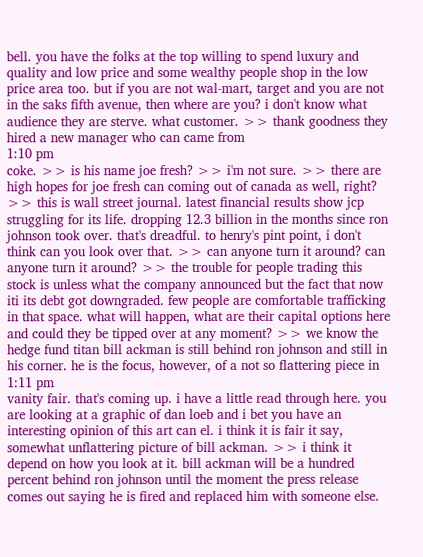bell. you have the folks at the top willing to spend luxury and quality and low price and some wealthy people shop in the low price area too. but if you are not wal-mart, target and you are not in the saks fifth avenue, then where are you? i don't know what audience they are sterve. what customer. >> thank goodness they hired a new manager who can came from
1:10 pm
coke. >> is his name joe fresh? >> i'm not sure. >> there are high hopes for joe fresh can coming out of canada as well, right? >> this is wall street journal. latest financial results show jcp struggling for its life. dropping 12.3 billion in the months since ron johnson took over. that's dreadful. to henry's pint point, i don't think can you look over that. >> can anyone turn it around? can anyone turn it around? >> the trouble for people trading this stock is unless what the company announced but the fact that now iti its debt got downgraded. few people are comfortable trafficking in that space. what will happen, what are their capital options here and could they be tipped over at any moment? >> we know the hedge fund titan bill ackman is still behind ron johnson and still in his corner. he is the focus, however, of a not so flattering piece in
1:11 pm
vanity fair. that's coming up. i have a little read through here. you are looking at a graphic of dan loeb and i bet you have an interesting opinion of this art can el. i think it is fair it say, somewhat unflattering picture of bill ackman. >> i think it depend on how you look at it. bill ackman will be a hundred percent behind ron johnson until the moment the press release comes out saying he is fired and replaced him with someone else.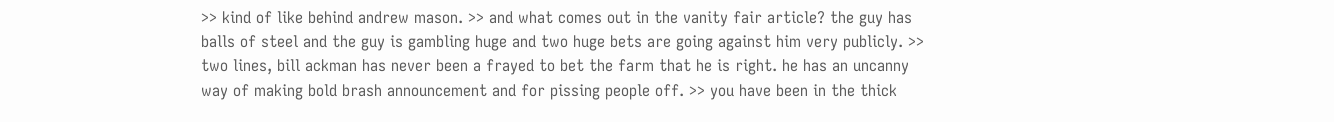>> kind of like behind andrew mason. >> and what comes out in the vanity fair article? the guy has balls of steel and the guy is gambling huge and two huge bets are going against him very publicly. >> two lines, bill ackman has never been a frayed to bet the farm that he is right. he has an uncanny way of making bold brash announcement and for pissing people off. >> you have been in the thick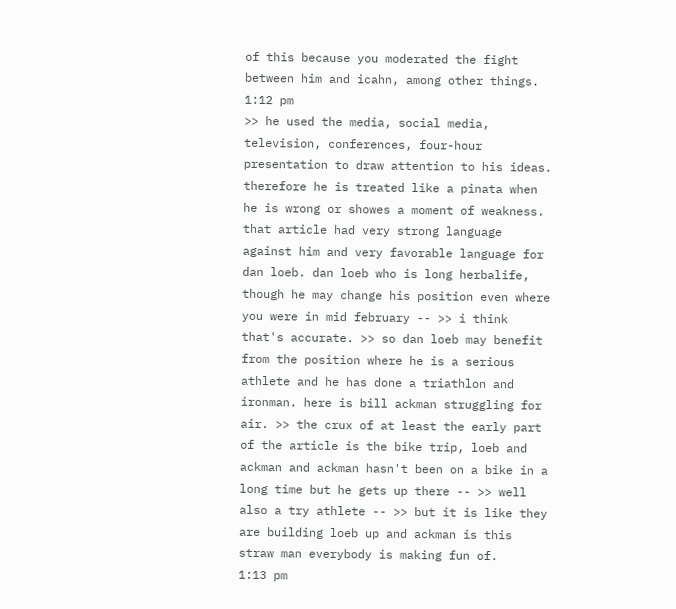of this because you moderated the fight between him and icahn, among other things.
1:12 pm
>> he used the media, social media, television, conferences, four-hour presentation to draw attention to his ideas. therefore he is treated like a pinata when he is wrong or showes a moment of weakness. that article had very strong language against him and very favorable language for dan loeb. dan loeb who is long herbalife, though he may change his position even where you were in mid february -- >> i think that's accurate. >> so dan loeb may benefit from the position where he is a serious athlete and he has done a triathlon and ironman. here is bill ackman struggling for air. >> the crux of at least the early part of the article is the bike trip, loeb and ackman and ackman hasn't been on a bike in a long time but he gets up there -- >> well also a try athlete -- >> but it is like they are building loeb up and ackman is this straw man everybody is making fun of.
1:13 pm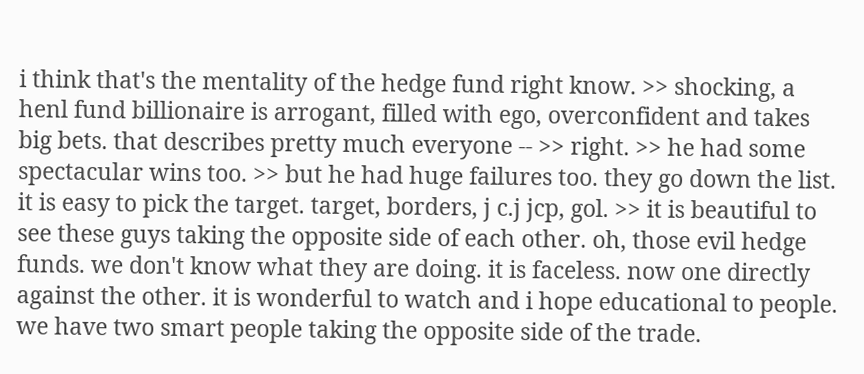i think that's the mentality of the hedge fund right know. >> shocking, a henl fund billionaire is arrogant, filled with ego, overconfident and takes big bets. that describes pretty much everyone -- >> right. >> he had some spectacular wins too. >> but he had huge failures too. they go down the list. it is easy to pick the target. target, borders, j c.j jcp, gol. >> it is beautiful to see these guys taking the opposite side of each other. oh, those evil hedge funds. we don't know what they are doing. it is faceless. now one directly against the other. it is wonderful to watch and i hope educational to people. we have two smart people taking the opposite side of the trade.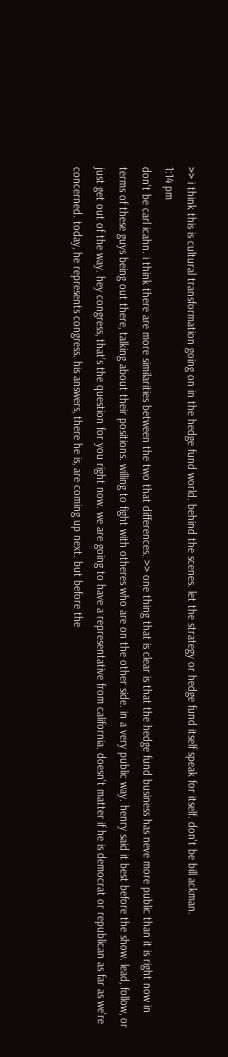>> i think this is cultural transformation going on in the hedge fund world. behind the scenes. let the strategy or hedge fund itself speak for itself. don't be bill ackman.
1:14 pm
don't be carl icahn. i think there are more similarities between the two that differences. >> one thing that is clear is that the hedge fund business has neve more public than it is right now in terms of these guys being out there, talking about their positions. willing to fight with otheres who are on the other side. in a very public way. henry said it best before the show. lead, follow, or just get out of the way. hey congress, that's the question for you right now. we are going to have a representative from california. doesn't matter if he is democrat or republican as far as we're concerned. today, he represents congress. his answers, there he is, are coming up next. but before the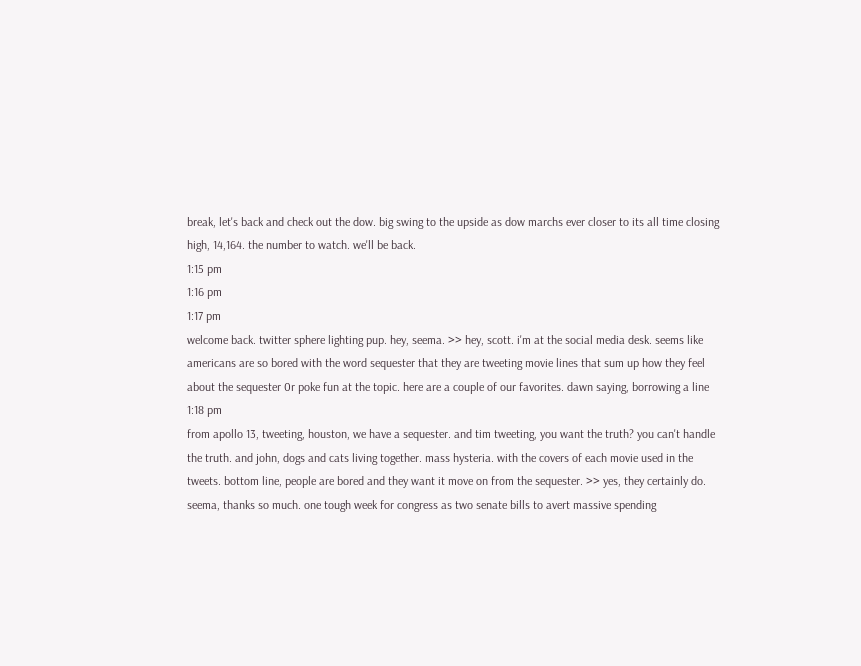break, let's back and check out the dow. big swing to the upside as dow marchs ever closer to its all time closing high, 14,164. the number to watch. we'll be back.
1:15 pm
1:16 pm
1:17 pm
welcome back. twitter sphere lighting pup. hey, seema. >> hey, scott. i'm at the social media desk. seems like americans are so bored with the word sequester that they are tweeting movie lines that sum up how they feel about the sequester 0r poke fun at the topic. here are a couple of our favorites. dawn saying, borrowing a line
1:18 pm
from apollo 13, tweeting, houston, we have a sequester. and tim tweeting, you want the truth? you can't handle the truth. and john, dogs and cats living together. mass hysteria. with the covers of each movie used in the tweets. bottom line, people are bored and they want it move on from the sequester. >> yes, they certainly do. seema, thanks so much. one tough week for congress as two senate bills to avert massive spending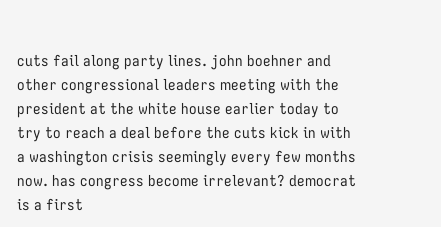cuts fail along party lines. john boehner and other congressional leaders meeting with the president at the white house earlier today to try to reach a deal before the cuts kick in with a washington crisis seemingly every few months now. has congress become irrelevant? democrat is a first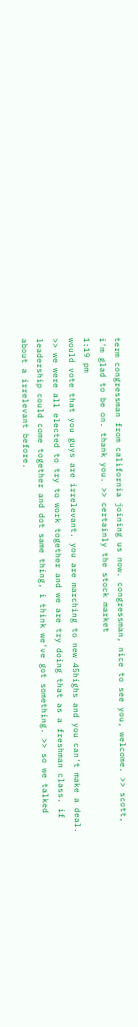term congressman from california joining us now. congressman, nice to see you, welcome. >> scott, i'm glad to be on. thank you. >> certainly the stock market
1:19 pm
would vote that you guys are irrelevant. you are marching to new 45highs and you can't make a deal. >> we were all elected to try to work together and we are try doing that as a freshman class. if leadership could come together and dot same thing, i think we've got something. >> so we talked about a irrelevant before.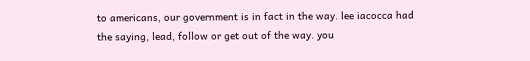to americans, our government is in fact in the way. lee iacocca had the saying, lead, follow or get out of the way. you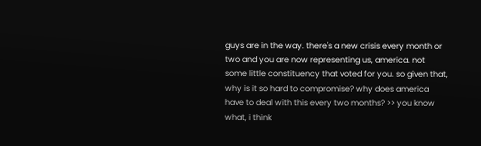guys are in the way. there's a new crisis every month or two and you are now representing us, america. not some little constituency that voted for you. so given that, why is it so hard to compromise? why does america have to deal with this every two months? >> you know what, i think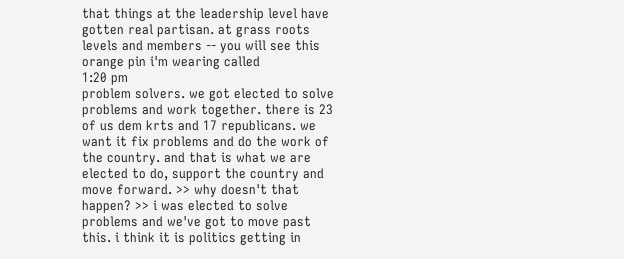that things at the leadership level have gotten real partisan. at grass roots levels and members -- you will see this orange pin i'm wearing called
1:20 pm
problem solvers. we got elected to solve problems and work together. there is 23 of us dem krts and 17 republicans. we want it fix problems and do the work of the country. and that is what we are elected to do, support the country and move forward. >> why doesn't that happen? >> i was elected to solve problems and we've got to move past this. i think it is politics getting in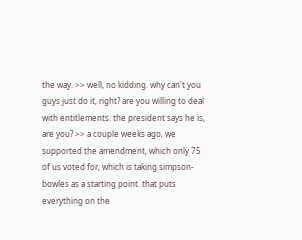the way. >> well, no kidding. why can't you guys just do it, right? are you willing to deal with entitlements. the president says he is, are you? >> a couple weeks ago, we supported the amendment, which only 75 of us voted for, which is taking simpson-bowles as a starting point. that puts everything on the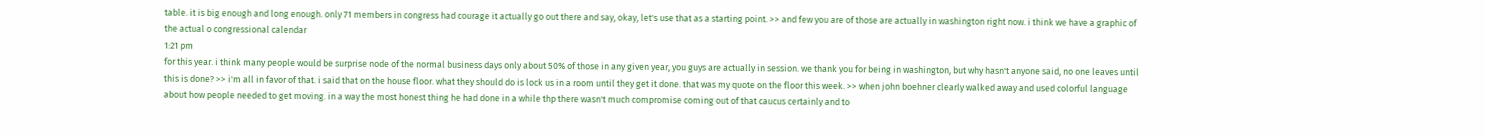table. it is big enough and long enough. only 71 members in congress had courage it actually go out there and say, okay, let's use that as a starting point. >> and few you are of those are actually in washington right now. i think we have a graphic of the actual o congressional calendar
1:21 pm
for this year. i think many people would be surprise node of the normal business days only about 50% of those in any given year, you guys are actually in session. we thank you for being in washington, but why hasn't anyone said, no one leaves until this is done? >> i'm all in favor of that. i said that on the house floor. what they should do is lock us in a room until they get it done. that was my quote on the floor this week. >> when john boehner clearly walked away and used colorful language about how people needed to get moving. in a way the most honest thing he had done in a while thp there wasn't much compromise coming out of that caucus certainly and to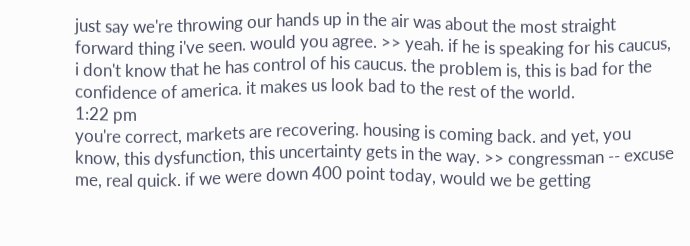just say we're throwing our hands up in the air was about the most straight forward thing i've seen. would you agree. >> yeah. if he is speaking for his caucus, i don't know that he has control of his caucus. the problem is, this is bad for the confidence of america. it makes us look bad to the rest of the world.
1:22 pm
you're correct, markets are recovering. housing is coming back. and yet, you know, this dysfunction, this uncertainty gets in the way. >> congressman -- excuse me, real quick. if we were down 400 point today, would we be getting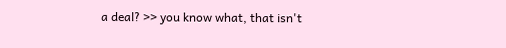a deal? >> you know what, that isn't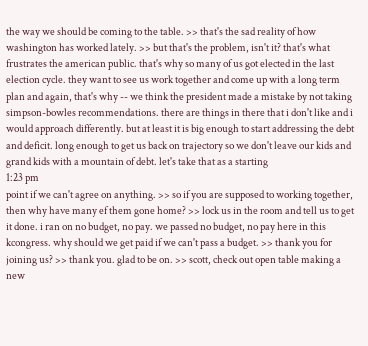the way we should be coming to the table. >> that's the sad reality of how washington has worked lately. >> but that's the problem, isn't it? that's what frustrates the american public. that's why so many of us got elected in the last election cycle. they want to see us work together and come up with a long term plan and again, that's why -- we think the president made a mistake by not taking simpson-bowles recommendations. there are things in there that i don't like and i would approach differently. but at least it is big enough to start addressing the debt and deficit. long enough to get us back on trajectory so we don't leave our kids and grand kids with a mountain of debt. let's take that as a starting
1:23 pm
point if we can't agree on anything. >> so if you are supposed to working together, then why have many ef them gone home? >> lock us in the room and tell us to get it done. i ran on no budget, no pay. we passed no budget, no pay here in this kcongress. why should we get paid if we can't pass a budget. >> thank you for joining us? >> thank you. glad to be on. >> scott, check out open table making a new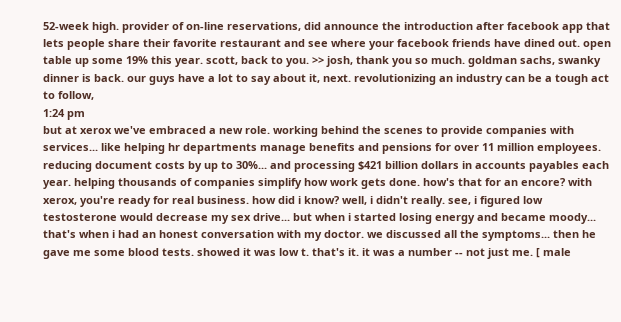52-week high. provider of on-line reservations, did announce the introduction after facebook app that lets people share their favorite restaurant and see where your facebook friends have dined out. open table up some 19% this year. scott, back to you. >> josh, thank you so much. goldman sachs, swanky dinner is back. our guys have a lot to say about it, next. revolutionizing an industry can be a tough act to follow,
1:24 pm
but at xerox we've embraced a new role. working behind the scenes to provide companies with services... like helping hr departments manage benefits and pensions for over 11 million employees. reducing document costs by up to 30%... and processing $421 billion dollars in accounts payables each year. helping thousands of companies simplify how work gets done. how's that for an encore? with xerox, you're ready for real business. how did i know? well, i didn't really. see, i figured low testosterone would decrease my sex drive... but when i started losing energy and became moody... that's when i had an honest conversation with my doctor. we discussed all the symptoms... then he gave me some blood tests. showed it was low t. that's it. it was a number -- not just me. [ male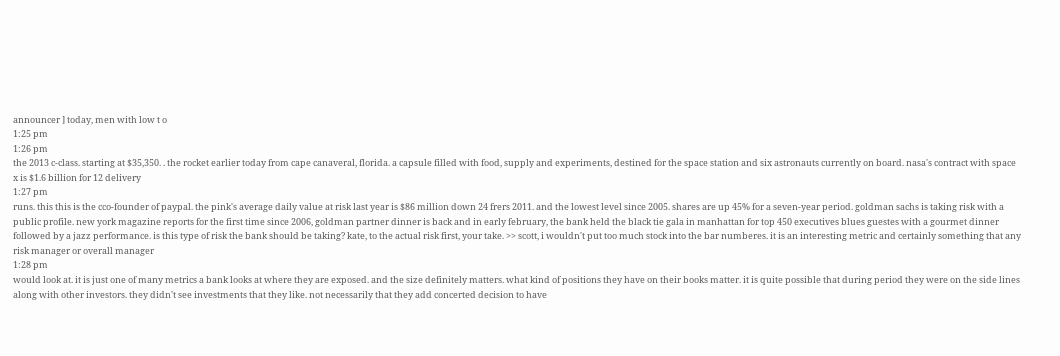announcer ] today, men with low t o
1:25 pm
1:26 pm
the 2013 c-class. starting at $35,350. . the rocket earlier today from cape canaveral, florida. a capsule filled with food, supply and experiments, destined for the space station and six astronauts currently on board. nasa's contract with space x is $1.6 billion for 12 delivery
1:27 pm
runs. this this is the cco-founder of paypal. the pink's average daily value at risk last year is $86 million down 24 frers 2011. and the lowest level since 2005. shares are up 45% for a seven-year period. goldman sachs is taking risk with a public profile. new york magazine reports for the first time since 2006, goldman partner dinner is back and in early february, the bank held the black tie gala in manhattan for top 450 executives blues guestes with a gourmet dinner followed by a jazz performance. is this type of risk the bank should be taking? kate, to the actual risk first, your take. >> scott, i wouldn't put too much stock into the bar numberes. it is an interesting metric and certainly something that any risk manager or overall manager
1:28 pm
would look at. it is just one of many metrics a bank looks at where they are exposed. and the size definitely matters. what kind of positions they have on their books matter. it is quite possible that during period they were on the side lines along with other investors. they didn't see investments that they like. not necessarily that they add concerted decision to have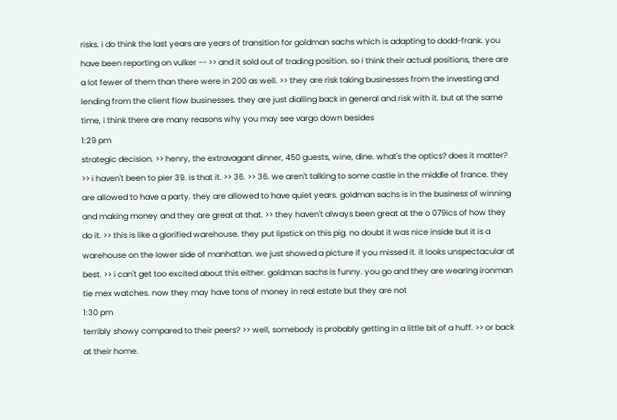risks. i do think the last years are years of transition for goldman sachs which is adapting to dodd-frank. you have been reporting on vulker -- >> and it sold out of trading position. so i think their actual positions, there are a lot fewer of them than there were in 200 as well. >> they are risk taking businesses from the investing and lending from the client flow businesses. they are just dialling back in general and risk with it. but at the same time, i think there are many reasons why you may see vargo down besides
1:29 pm
strategic decision. >> henry, the extravagant dinner, 450 guests, wine, dine. what's the optics? does it matter? >> i haven't been to pier 39. is that it. >> 36. >> 36. we aren't talking to some castle in the middle of france. they are allowed to have a party. they are allowed to have quiet years. goldman sachs is in the business of winning and making money and they are great at that. >> they haven't always been great at the o 079ics of how they do it. >> this is like a glorified warehouse. they put lipstick on this pig. no doubt it was nice inside but it is a warehouse on the lower side of manhattan. we just showed a picture if you missed it. it looks unspectacular at best. >> i can't get too excited about this either. goldman sachs is funny. you go and they are wearing ironman tie mex watches. now they may have tons of money in real estate but they are not
1:30 pm
terribly showy compared to their peers? >> well, somebody is probably getting in a little bit of a huff. >> or back at their home.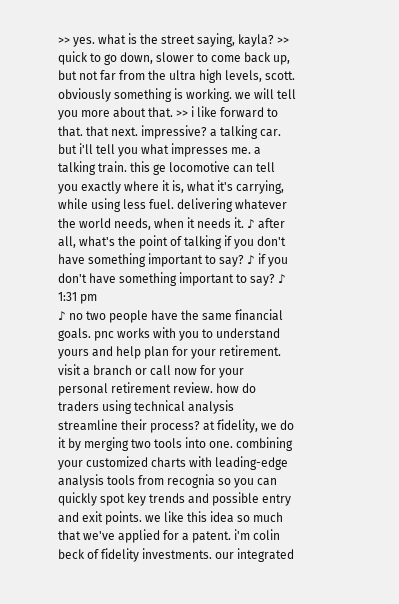>> yes. what is the street saying, kayla? >> quick to go down, slower to come back up, but not far from the ultra high levels, scott. obviously something is working. we will tell you more about that. >> i like forward to that. that next. impressive? a talking car. but i'll tell you what impresses me. a talking train. this ge locomotive can tell you exactly where it is, what it's carrying, while using less fuel. delivering whatever the world needs, when it needs it. ♪ after all, what's the point of talking if you don't have something important to say? ♪ if you don't have something important to say? ♪
1:31 pm
♪ no two people have the same financial goals. pnc works with you to understand yours and help plan for your retirement. visit a branch or call now for your personal retirement review. how do traders using technical analysis streamline their process? at fidelity, we do it by merging two tools into one. combining your customized charts with leading-edge analysis tools from recognia so you can quickly spot key trends and possible entry and exit points. we like this idea so much that we've applied for a patent. i'm colin beck of fidelity investments. our integrated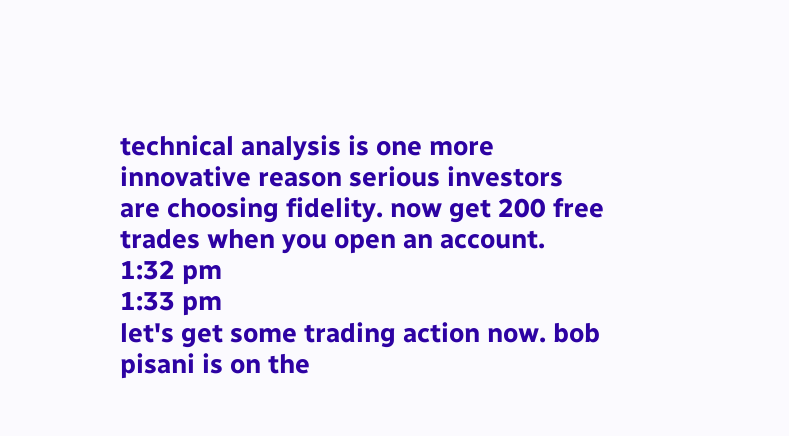technical analysis is one more innovative reason serious investors are choosing fidelity. now get 200 free trades when you open an account.
1:32 pm
1:33 pm
let's get some trading action now. bob pisani is on the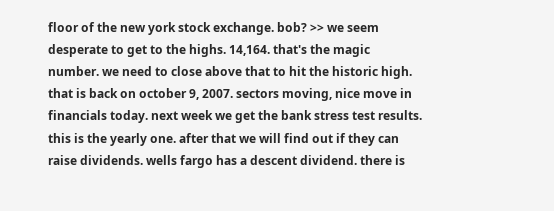floor of the new york stock exchange. bob? >> we seem desperate to get to the highs. 14,164. that's the magic number. we need to close above that to hit the historic high. that is back on october 9, 2007. sectors moving, nice move in financials today. next week we get the bank stress test results. this is the yearly one. after that we will find out if they can raise dividends. wells fargo has a descent dividend. there is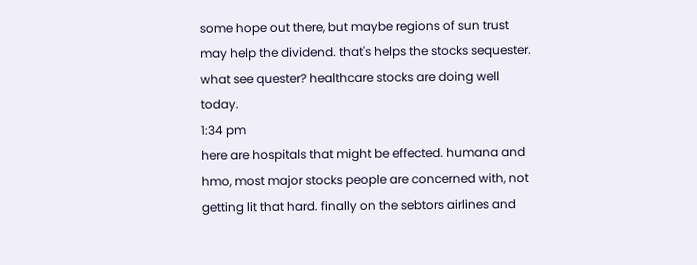some hope out there, but maybe regions of sun trust may help the dividend. that's helps the stocks sequester. what see quester? healthcare stocks are doing well today.
1:34 pm
here are hospitals that might be effected. humana and hmo, most major stocks people are concerned with, not getting lit that hard. finally on the sebtors airlines and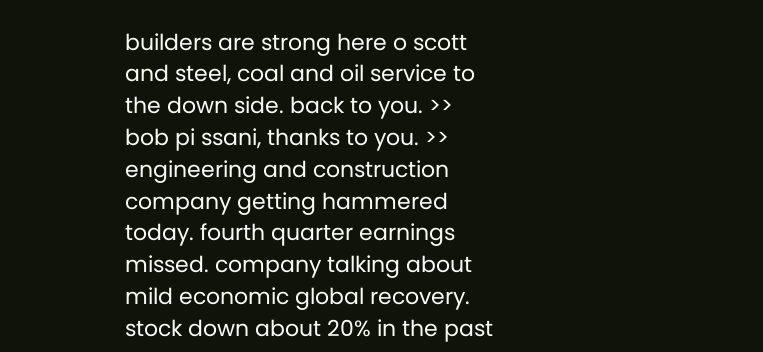builders are strong here o scott and steel, coal and oil service to the down side. back to you. >> bob pi ssani, thanks to you. >> engineering and construction company getting hammered today. fourth quarter earnings missed. company talking about mild economic global recovery. stock down about 20% in the past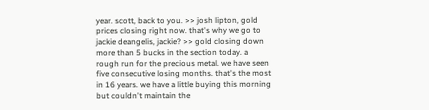year. scott, back to you. >> josh lipton, gold prices closing right now. that's why we go to jackie deangelis, jackie? >> gold closing down more than 5 bucks in the section today. a rough run for the precious metal. we have seen five consecutive losing months. that's the most in 16 years. we have a little buying this morning but couldn't maintain the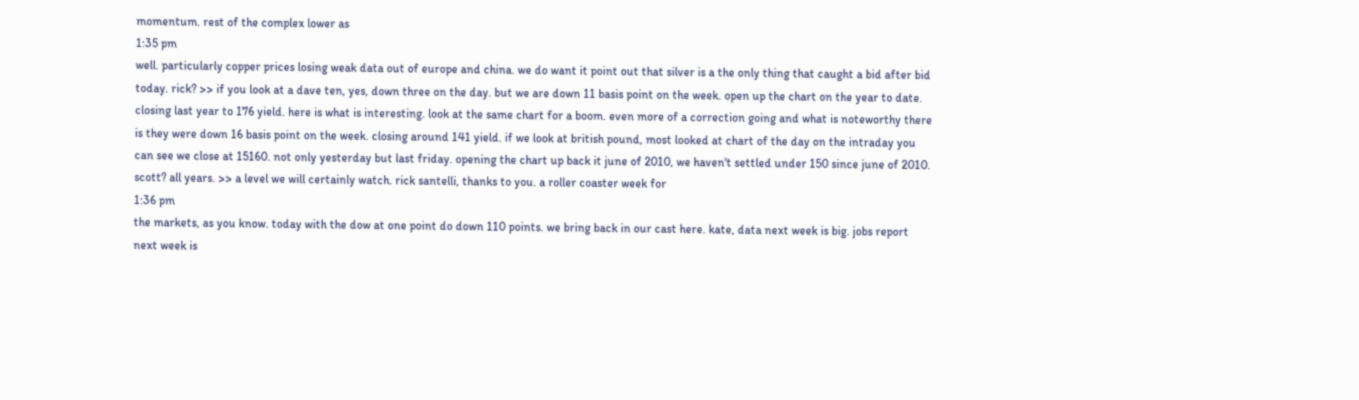momentum. rest of the complex lower as
1:35 pm
well. particularly copper prices losing weak data out of europe and china. we do want it point out that silver is a the only thing that caught a bid after bid today. rick? >> if you look at a dave ten, yes, down three on the day. but we are down 11 basis point on the week. open up the chart on the year to date. closing last year to 176 yield. here is what is interesting. look at the same chart for a boom. even more of a correction going and what is noteworthy there is they were down 16 basis point on the week. closing around 141 yield. if we look at british pound, most looked at chart of the day on the intraday you can see we close at 15160. not only yesterday but last friday. opening the chart up back it june of 2010, we haven't settled under 150 since june of 2010. scott? all years. >> a level we will certainly watch. rick santelli, thanks to you. a roller coaster week for
1:36 pm
the markets, as you know. today with the dow at one point do down 110 points. we bring back in our cast here. kate, data next week is big. jobs report next week is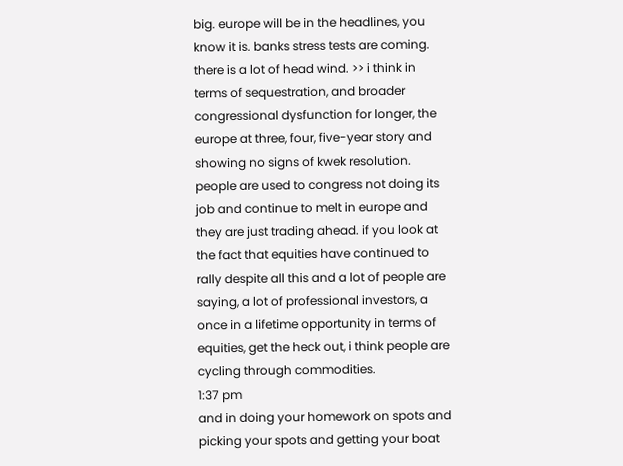big. europe will be in the headlines, you know it is. banks stress tests are coming. there is a lot of head wind. >> i think in terms of sequestration, and broader congressional dysfunction for longer, the europe at three, four, five-year story and showing no signs of kwek resolution. people are used to congress not doing its job and continue to melt in europe and they are just trading ahead. if you look at the fact that equities have continued to rally despite all this and a lot of people are saying, a lot of professional investors, a once in a lifetime opportunity in terms of equities, get the heck out, i think people are cycling through commodities.
1:37 pm
and in doing your homework on spots and picking your spots and getting your boat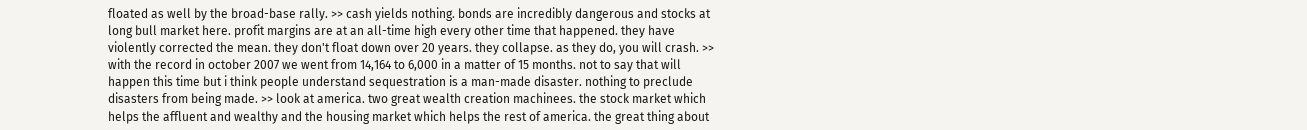floated as well by the broad-base rally. >> cash yields nothing. bonds are incredibly dangerous and stocks at long bull market here. profit margins are at an all-time high every other time that happened. they have violently corrected the mean. they don't float down over 20 years. they collapse. as they do, you will crash. >> with the record in october 2007 we went from 14,164 to 6,000 in a matter of 15 months. not to say that will happen this time but i think people understand sequestration is a man-made disaster. nothing to preclude disasters from being made. >> look at america. two great wealth creation machinees. the stock market which helps the affluent and wealthy and the housing market which helps the rest of america. the great thing about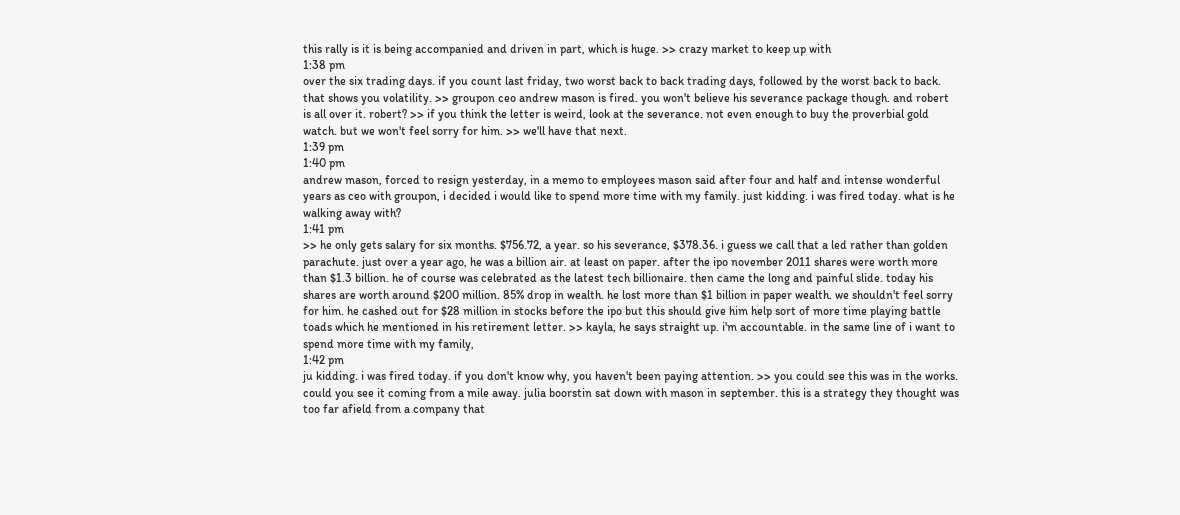this rally is it is being accompanied and driven in part, which is huge. >> crazy market to keep up with
1:38 pm
over the six trading days. if you count last friday, two worst back to back trading days, followed by the worst back to back. that shows you volatility. >> groupon ceo andrew mason is fired. you won't believe his severance package though. and robert is all over it. robert? >> if you think the letter is weird, look at the severance. not even enough to buy the proverbial gold watch. but we won't feel sorry for him. >> we'll have that next.
1:39 pm
1:40 pm
andrew mason, forced to resign yesterday, in a memo to employees mason said after four and half and intense wonderful years as ceo with groupon, i decided i would like to spend more time with my family. just kidding. i was fired today. what is he walking away with?
1:41 pm
>> he only gets salary for six months. $756.72, a year. so his severance, $378.36. i guess we call that a led rather than golden parachute. just over a year ago, he was a billion air. at least on paper. after the ipo november 2011 shares were worth more than $1.3 billion. he of course was celebrated as the latest tech billionaire. then came the long and painful slide. today his shares are worth around $200 million. 85% drop in wealth. he lost more than $1 billion in paper wealth. we shouldn't feel sorry for him. he cashed out for $28 million in stocks before the ipo but this should give him help sort of more time playing battle toads which he mentioned in his retirement letter. >> kayla, he says straight up. i'm accountable. in the same line of i want to spend more time with my family,
1:42 pm
ju kidding. i was fired today. if you don't know why, you haven't been paying attention. >> you could see this was in the works. could you see it coming from a mile away. julia boorstin sat down with mason in september. this is a strategy they thought was too far afield from a company that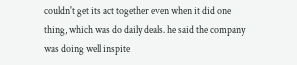couldn't get its act together even when it did one thing, which was do daily deals. he said the company was doing well inspite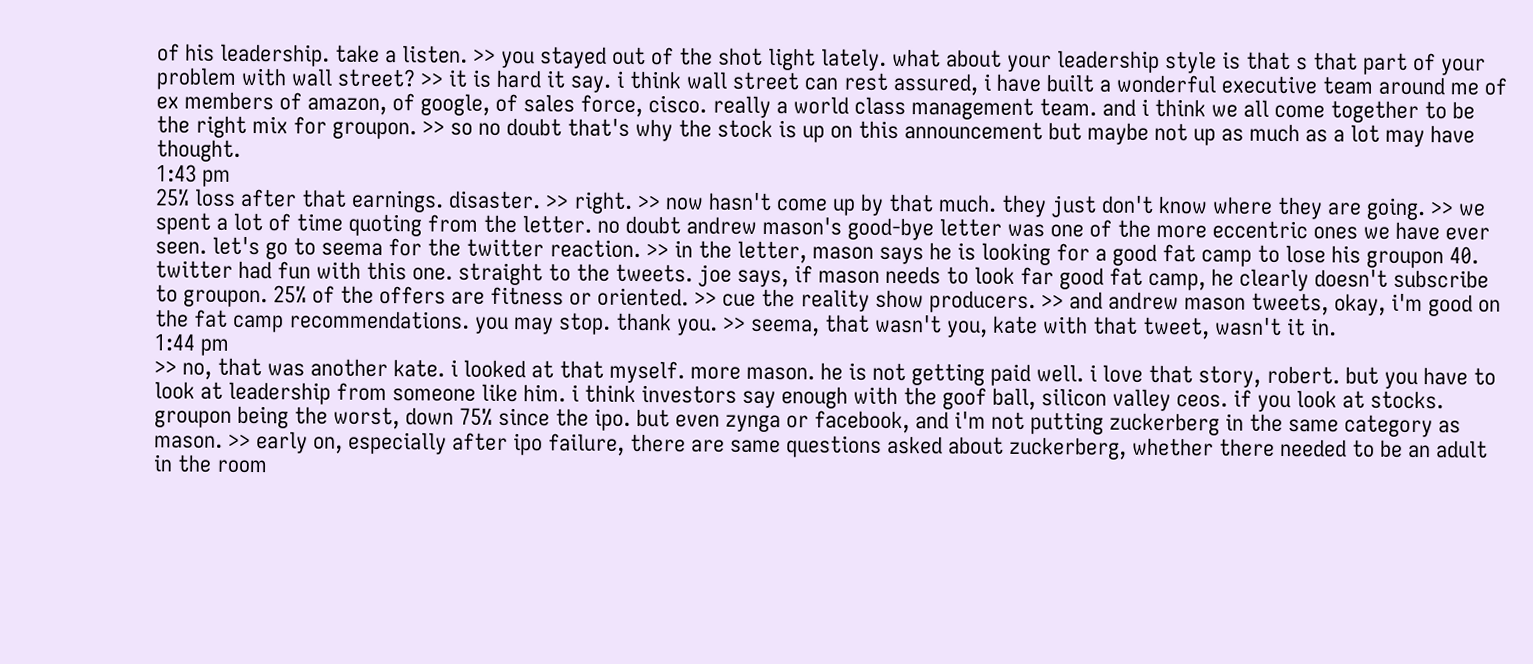of his leadership. take a listen. >> you stayed out of the shot light lately. what about your leadership style is that s that part of your problem with wall street? >> it is hard it say. i think wall street can rest assured, i have built a wonderful executive team around me of ex members of amazon, of google, of sales force, cisco. really a world class management team. and i think we all come together to be the right mix for groupon. >> so no doubt that's why the stock is up on this announcement but maybe not up as much as a lot may have thought.
1:43 pm
25% loss after that earnings. disaster. >> right. >> now hasn't come up by that much. they just don't know where they are going. >> we spent a lot of time quoting from the letter. no doubt andrew mason's good-bye letter was one of the more eccentric ones we have ever seen. let's go to seema for the twitter reaction. >> in the letter, mason says he is looking for a good fat camp to lose his groupon 40. twitter had fun with this one. straight to the tweets. joe says, if mason needs to look far good fat camp, he clearly doesn't subscribe to groupon. 25% of the offers are fitness or oriented. >> cue the reality show producers. >> and andrew mason tweets, okay, i'm good on the fat camp recommendations. you may stop. thank you. >> seema, that wasn't you, kate with that tweet, wasn't it in.
1:44 pm
>> no, that was another kate. i looked at that myself. more mason. he is not getting paid well. i love that story, robert. but you have to look at leadership from someone like him. i think investors say enough with the goof ball, silicon valley ceos. if you look at stocks. groupon being the worst, down 75% since the ipo. but even zynga or facebook, and i'm not putting zuckerberg in the same category as mason. >> early on, especially after ipo failure, there are same questions asked about zuckerberg, whether there needed to be an adult in the room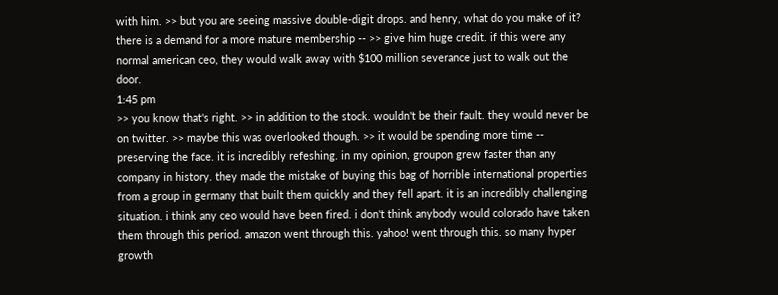with him. >> but you are seeing massive double-digit drops. and henry, what do you make of it? there is a demand for a more mature membership -- >> give him huge credit. if this were any normal american ceo, they would walk away with $100 million severance just to walk out the door.
1:45 pm
>> you know that's right. >> in addition to the stock. wouldn't be their fault. they would never be on twitter. >> maybe this was overlooked though. >> it would be spending more time -- preserving the face. it is incredibly refeshing. in my opinion, groupon grew faster than any company in history. they made the mistake of buying this bag of horrible international properties from a group in germany that built them quickly and they fell apart. it is an incredibly challenging situation. i think any ceo would have been fired. i don't think anybody would colorado have taken them through this period. amazon went through this. yahoo! went through this. so many hyper growth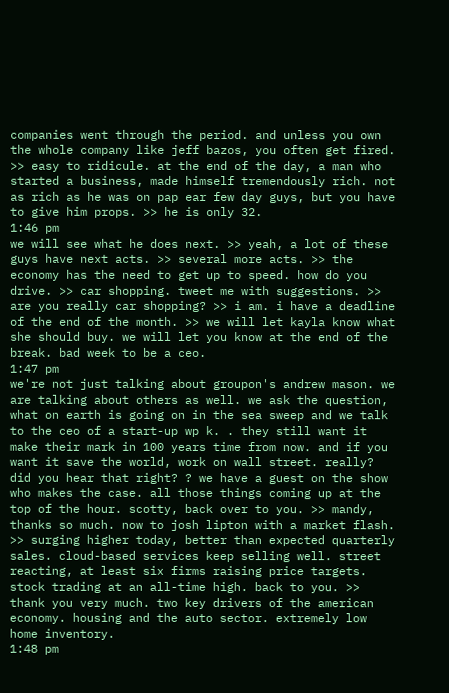companies went through the period. and unless you own the whole company like jeff bazos, you often get fired. >> easy to ridicule. at the end of the day, a man who started a business, made himself tremendously rich. not as rich as he was on pap ear few day guys, but you have to give him props. >> he is only 32.
1:46 pm
we will see what he does next. >> yeah, a lot of these guys have next acts. >> several more acts. >> the economy has the need to get up to speed. how do you drive. >> car shopping. tweet me with suggestions. >> are you really car shopping? >> i am. i have a deadline of the end of the month. >> we will let kayla know what she should buy. we will let you know at the end of the break. bad week to be a ceo.
1:47 pm
we're not just talking about groupon's andrew mason. we are talking about others as well. we ask the question, what on earth is going on in the sea sweep and we talk to the ceo of a start-up wp k. . they still want it make their mark in 100 years time from now. and if you want it save the world, work on wall street. really? did you hear that right? ? we have a guest on the show who makes the case. all those things coming up at the top of the hour. scotty, back over to you. >> mandy, thanks so much. now to josh lipton with a market flash. >> surging higher today, better than expected quarterly sales. cloud-based services keep selling well. street reacting, at least six firms raising price targets. stock trading at an all-time high. back to you. >> thank you very much. two key drivers of the american economy. housing and the auto sector. extremely low home inventory.
1:48 pm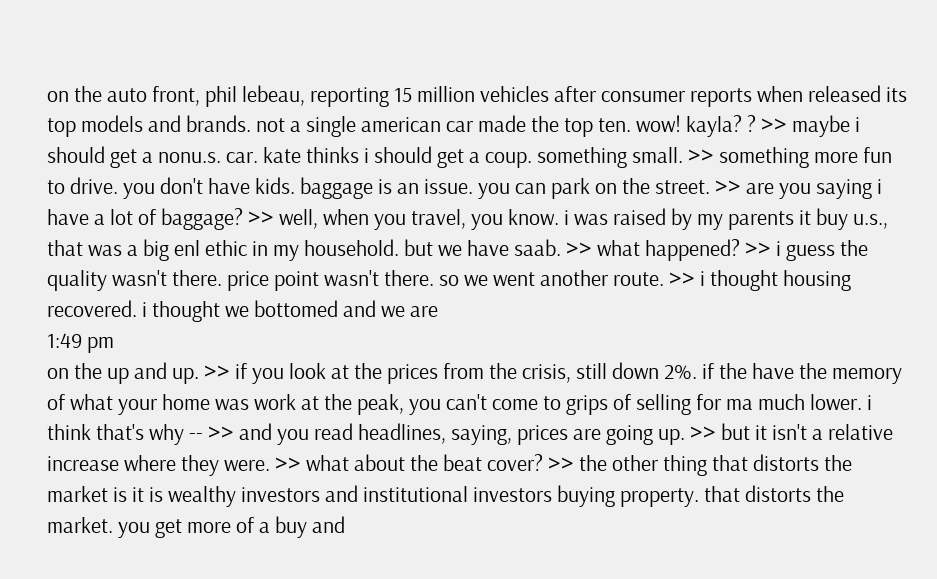on the auto front, phil lebeau, reporting 15 million vehicles after consumer reports when released its top models and brands. not a single american car made the top ten. wow! kayla? ? >> maybe i should get a nonu.s. car. kate thinks i should get a coup. something small. >> something more fun to drive. you don't have kids. baggage is an issue. you can park on the street. >> are you saying i have a lot of baggage? >> well, when you travel, you know. i was raised by my parents it buy u.s., that was a big enl ethic in my household. but we have saab. >> what happened? >> i guess the quality wasn't there. price point wasn't there. so we went another route. >> i thought housing recovered. i thought we bottomed and we are
1:49 pm
on the up and up. >> if you look at the prices from the crisis, still down 2%. if the have the memory of what your home was work at the peak, you can't come to grips of selling for ma much lower. i think that's why -- >> and you read headlines, saying, prices are going up. >> but it isn't a relative increase where they were. >> what about the beat cover? >> the other thing that distorts the market is it is wealthy investors and institutional investors buying property. that distorts the market. you get more of a buy and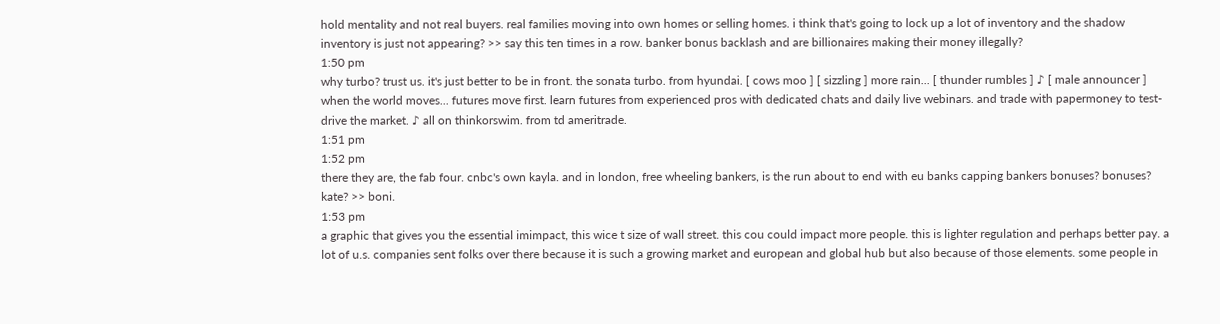hold mentality and not real buyers. real families moving into own homes or selling homes. i think that's going to lock up a lot of inventory and the shadow inventory is just not appearing? >> say this ten times in a row. banker bonus backlash and are billionaires making their money illegally?
1:50 pm
why turbo? trust us. it's just better to be in front. the sonata turbo. from hyundai. [ cows moo ] [ sizzling ] more rain... [ thunder rumbles ] ♪ [ male announcer ] when the world moves... futures move first. learn futures from experienced pros with dedicated chats and daily live webinars. and trade with papermoney to test-drive the market. ♪ all on thinkorswim. from td ameritrade.
1:51 pm
1:52 pm
there they are, the fab four. cnbc's own kayla. and in london, free wheeling bankers, is the run about to end with eu banks capping bankers bonuses? bonuses? kate? >> boni.
1:53 pm
a graphic that gives you the essential imimpact, this wice t size of wall street. this cou could impact more people. this is lighter regulation and perhaps better pay. a lot of u.s. companies sent folks over there because it is such a growing market and european and global hub but also because of those elements. some people in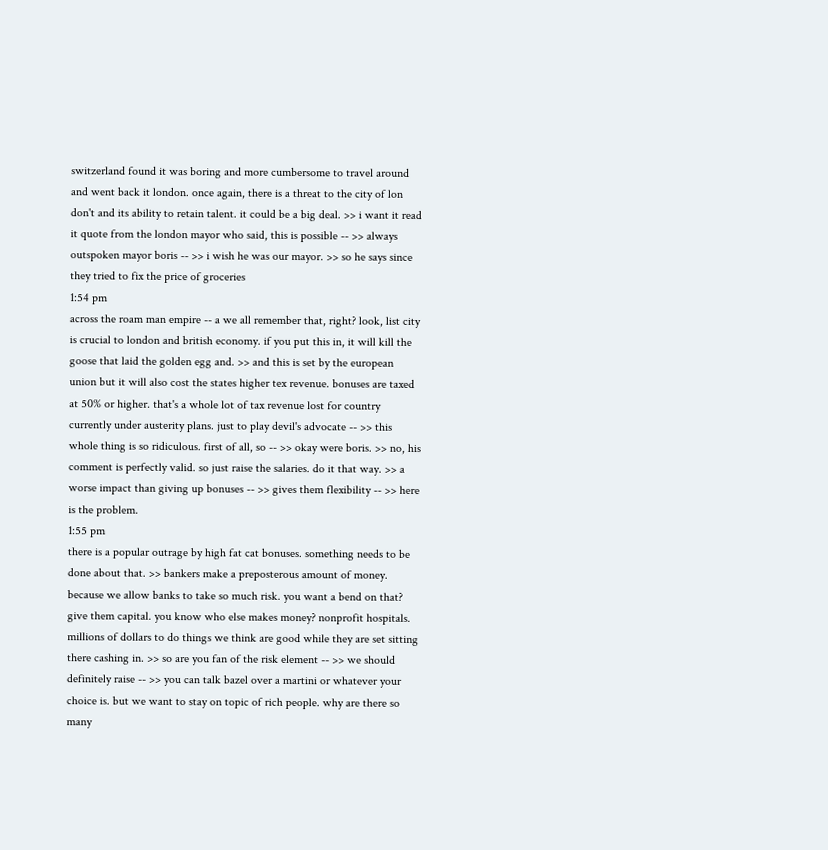switzerland found it was boring and more cumbersome to travel around and went back it london. once again, there is a threat to the city of lon don't and its ability to retain talent. it could be a big deal. >> i want it read it quote from the london mayor who said, this is possible -- >> always outspoken mayor boris -- >> i wish he was our mayor. >> so he says since they tried to fix the price of groceries
1:54 pm
across the roam man empire -- a we all remember that, right? look, list city is crucial to london and british economy. if you put this in, it will kill the goose that laid the golden egg and. >> and this is set by the european union but it will also cost the states higher tex revenue. bonuses are taxed at 50% or higher. that's a whole lot of tax revenue lost for country currently under austerity plans. just to play devil's advocate -- >> this whole thing is so ridiculous. first of all, so -- >> okay were boris. >> no, his comment is perfectly valid. so just raise the salaries. do it that way. >> a worse impact than giving up bonuses -- >> gives them flexibility -- >> here is the problem.
1:55 pm
there is a popular outrage by high fat cat bonuses. something needs to be done about that. >> bankers make a preposterous amount of money. because we allow banks to take so much risk. you want a bend on that? give them capital. you know who else makes money? nonprofit hospitals. millions of dollars to do things we think are good while they are set sitting there cashing in. >> so are you fan of the risk element -- >> we should definitely raise -- >> you can talk bazel over a martini or whatever your choice is. but we want to stay on topic of rich people. why are there so many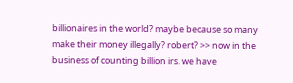billionaires in the world? maybe because so many make their money illegally? robert? >> now in the business of counting billion irs. we have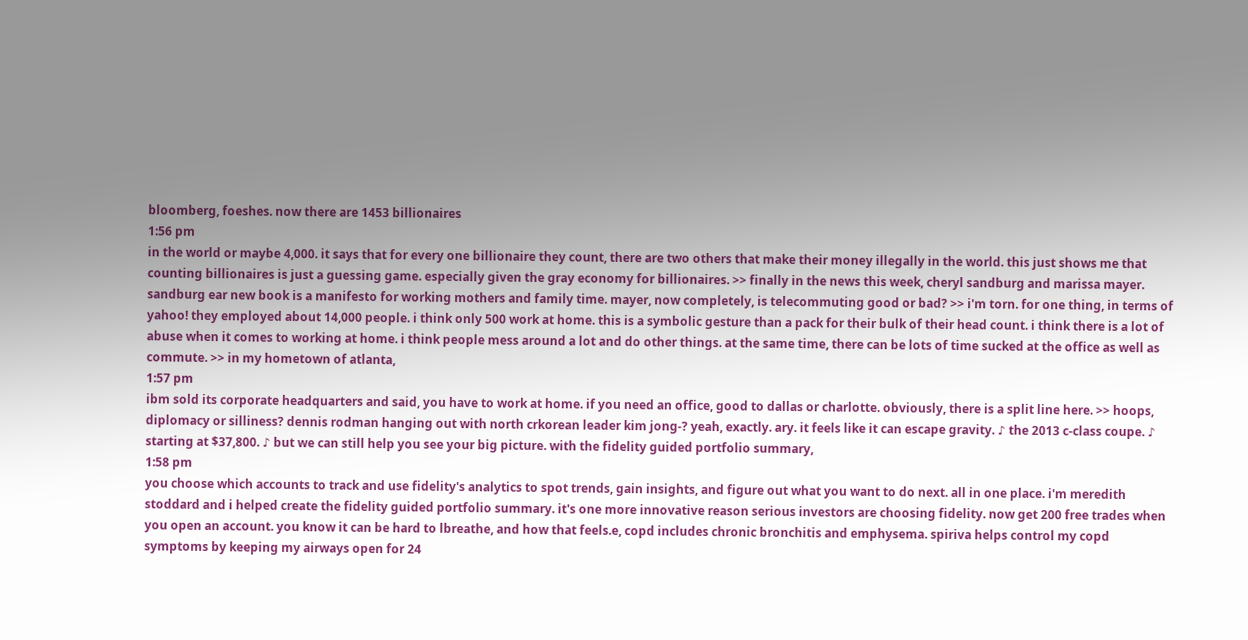bloomberg, foeshes. now there are 1453 billionaires
1:56 pm
in the world or maybe 4,000. it says that for every one billionaire they count, there are two others that make their money illegally in the world. this just shows me that counting billionaires is just a guessing game. especially given the gray economy for billionaires. >> finally in the news this week, cheryl sandburg and marissa mayer. sandburg ear new book is a manifesto for working mothers and family time. mayer, now completely, is telecommuting good or bad? >> i'm torn. for one thing, in terms of yahoo! they employed about 14,000 people. i think only 500 work at home. this is a symbolic gesture than a pack for their bulk of their head count. i think there is a lot of abuse when it comes to working at home. i think people mess around a lot and do other things. at the same time, there can be lots of time sucked at the office as well as commute. >> in my hometown of atlanta,
1:57 pm
ibm sold its corporate headquarters and said, you have to work at home. if you need an office, good to dallas or charlotte. obviously, there is a split line here. >> hoops, diplomacy or silliness? dennis rodman hanging out with north crkorean leader kim jong-? yeah, exactly. ary. it feels like it can escape gravity. ♪ the 2013 c-class coupe. ♪ starting at $37,800. ♪ but we can still help you see your big picture. with the fidelity guided portfolio summary,
1:58 pm
you choose which accounts to track and use fidelity's analytics to spot trends, gain insights, and figure out what you want to do next. all in one place. i'm meredith stoddard and i helped create the fidelity guided portfolio summary. it's one more innovative reason serious investors are choosing fidelity. now get 200 free trades when you open an account. you know it can be hard to lbreathe, and how that feels.e, copd includes chronic bronchitis and emphysema. spiriva helps control my copd symptoms by keeping my airways open for 24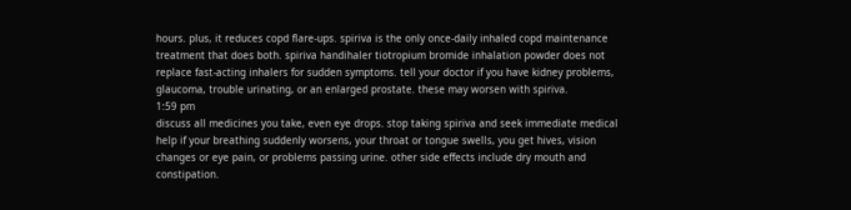hours. plus, it reduces copd flare-ups. spiriva is the only once-daily inhaled copd maintenance treatment that does both. spiriva handihaler tiotropium bromide inhalation powder does not replace fast-acting inhalers for sudden symptoms. tell your doctor if you have kidney problems, glaucoma, trouble urinating, or an enlarged prostate. these may worsen with spiriva.
1:59 pm
discuss all medicines you take, even eye drops. stop taking spiriva and seek immediate medical help if your breathing suddenly worsens, your throat or tongue swells, you get hives, vision changes or eye pain, or problems passing urine. other side effects include dry mouth and constipation.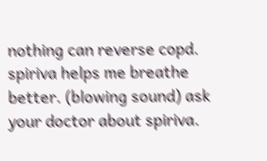nothing can reverse copd. spiriva helps me breathe better. (blowing sound) ask your doctor about spiriva.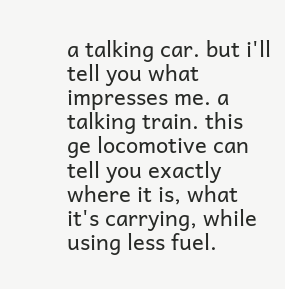a talking car. but i'll tell you what impresses me. a talking train. this ge locomotive can tell you exactly where it is, what it's carrying, while using less fuel.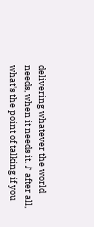delivering whatever the world needs, when it needs it. ♪ after all, what's the point of talking if you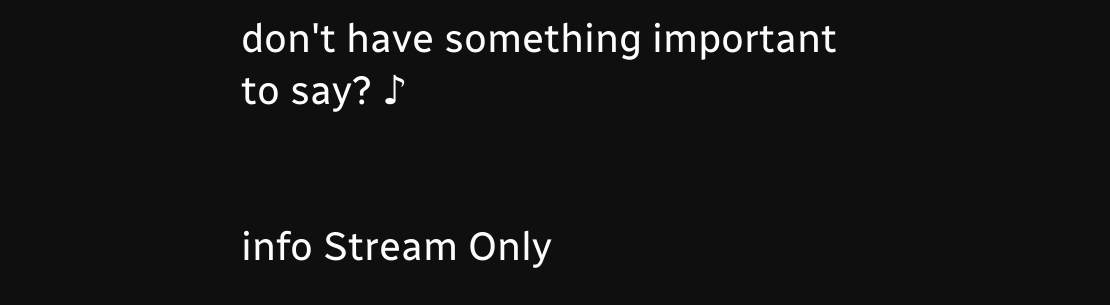don't have something important to say? ♪


info Stream Only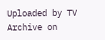Uploaded by TV Archive on